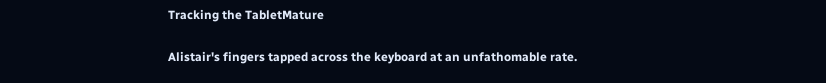Tracking the TabletMature

Alistair's fingers tapped across the keyboard at an unfathomable rate.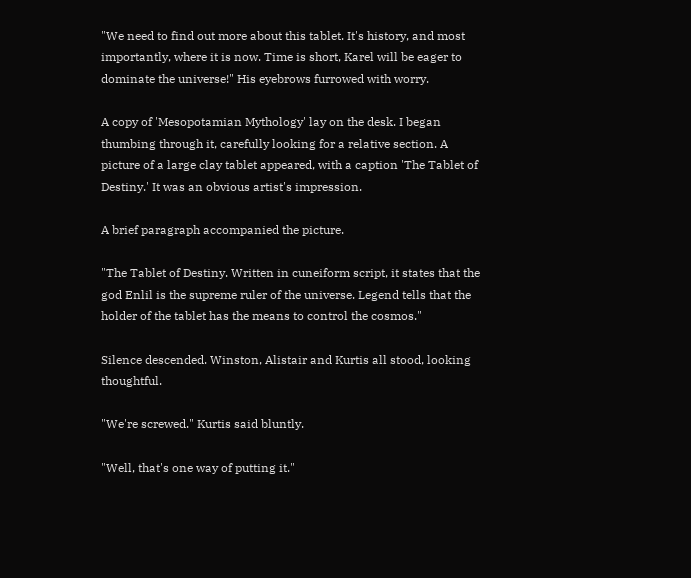"We need to find out more about this tablet. It's history, and most importantly, where it is now. Time is short, Karel will be eager to dominate the universe!" His eyebrows furrowed with worry.

A copy of 'Mesopotamian Mythology' lay on the desk. I began thumbing through it, carefully looking for a relative section. A picture of a large clay tablet appeared, with a caption 'The Tablet of Destiny.' It was an obvious artist's impression.

A brief paragraph accompanied the picture.

"The Tablet of Destiny. Written in cuneiform script, it states that the god Enlil is the supreme ruler of the universe. Legend tells that the holder of the tablet has the means to control the cosmos."

Silence descended. Winston, Alistair and Kurtis all stood, looking thoughtful.

"We're screwed." Kurtis said bluntly.

"Well, that's one way of putting it."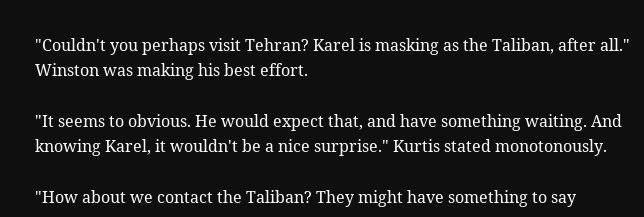"Couldn't you perhaps visit Tehran? Karel is masking as the Taliban, after all." Winston was making his best effort.

"It seems to obvious. He would expect that, and have something waiting. And knowing Karel, it wouldn't be a nice surprise." Kurtis stated monotonously.

"How about we contact the Taliban? They might have something to say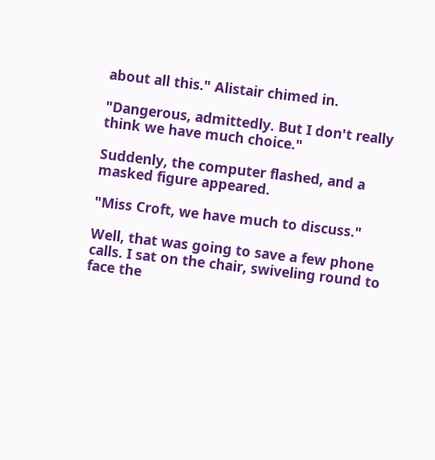about all this." Alistair chimed in.

"Dangerous, admittedly. But I don't really think we have much choice."

Suddenly, the computer flashed, and a masked figure appeared.

"Miss Croft, we have much to discuss."

Well, that was going to save a few phone calls. I sat on the chair, swiveling round to face the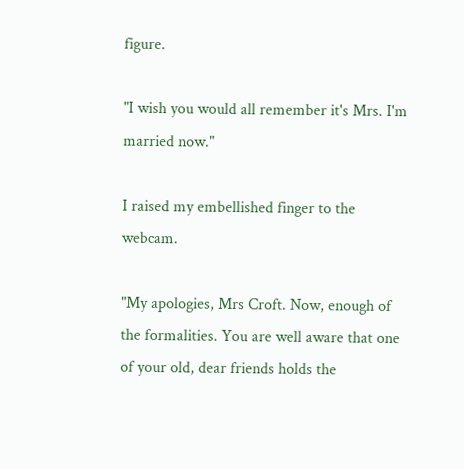figure.

"I wish you would all remember it's Mrs. I'm married now."

I raised my embellished finger to the webcam.

"My apologies, Mrs Croft. Now, enough of the formalities. You are well aware that one of your old, dear friends holds the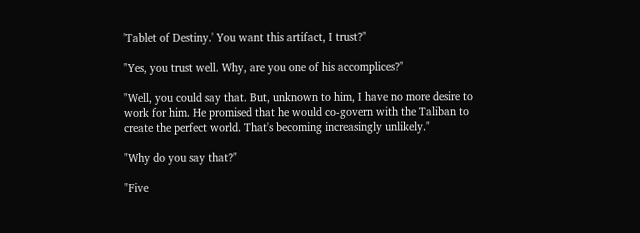'Tablet of Destiny.' You want this artifact, I trust?"

"Yes, you trust well. Why, are you one of his accomplices?"

"Well, you could say that. But, unknown to him, I have no more desire to work for him. He promised that he would co-govern with the Taliban to create the perfect world. That's becoming increasingly unlikely."

"Why do you say that?"

"Five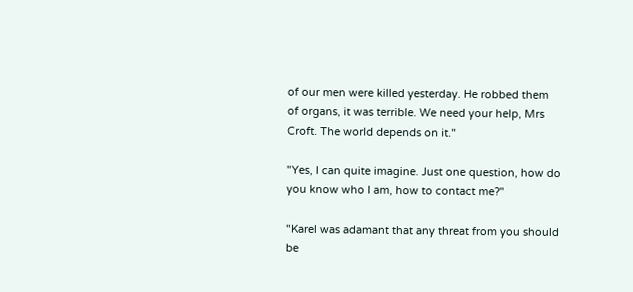of our men were killed yesterday. He robbed them of organs, it was terrible. We need your help, Mrs Croft. The world depends on it."

"Yes, I can quite imagine. Just one question, how do you know who I am, how to contact me?"

"Karel was adamant that any threat from you should be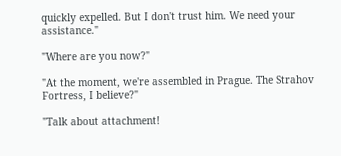quickly expelled. But I don't trust him. We need your assistance."

"Where are you now?"

"At the moment, we're assembled in Prague. The Strahov Fortress, I believe?"

"Talk about attachment!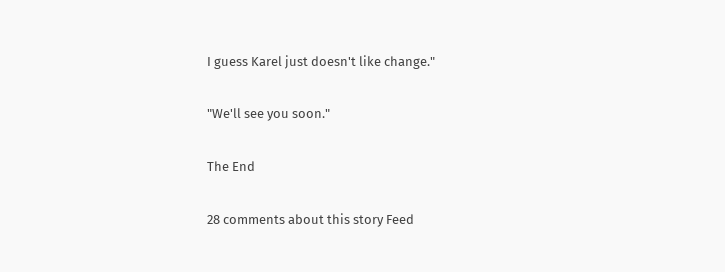I guess Karel just doesn't like change."

"We'll see you soon."

The End

28 comments about this story Feed